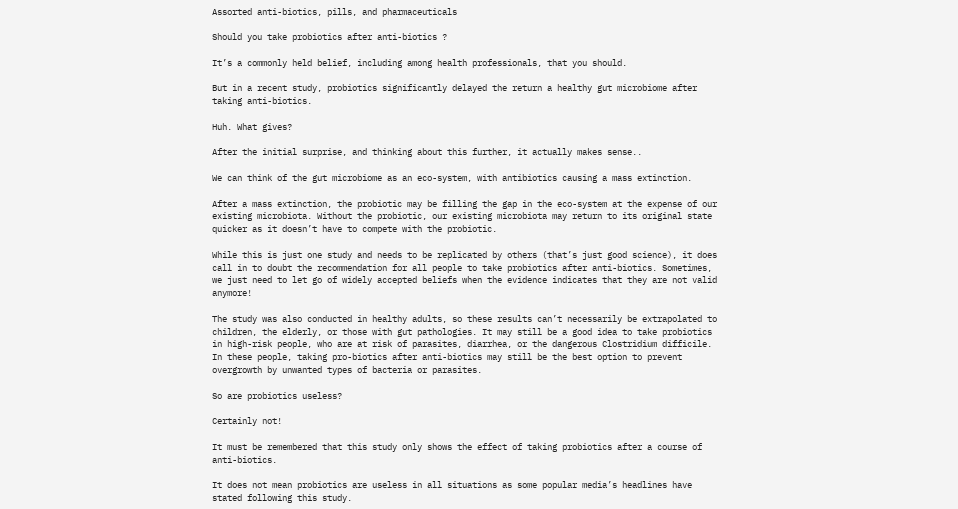Assorted anti-biotics, pills, and pharmaceuticals

Should you take probiotics after anti-biotics ?

It’s a commonly held belief, including among health professionals, that you should.

But in a recent study, probiotics significantly delayed the return a healthy gut microbiome after taking anti-biotics.

Huh. What gives?

After the initial surprise, and thinking about this further, it actually makes sense..

We can think of the gut microbiome as an eco-system, with antibiotics causing a mass extinction.

After a mass extinction, the probiotic may be filling the gap in the eco-system at the expense of our existing microbiota. Without the probiotic, our existing microbiota may return to its original state quicker as it doesn’t have to compete with the probiotic.

While this is just one study and needs to be replicated by others (that’s just good science), it does call in to doubt the recommendation for all people to take probiotics after anti-biotics. Sometimes, we just need to let go of widely accepted beliefs when the evidence indicates that they are not valid anymore!

The study was also conducted in healthy adults, so these results can’t necessarily be extrapolated to children, the elderly, or those with gut pathologies. It may still be a good idea to take probiotics in high-risk people, who are at risk of parasites, diarrhea, or the dangerous Clostridium difficile. In these people, taking pro-biotics after anti-biotics may still be the best option to prevent overgrowth by unwanted types of bacteria or parasites.

So are probiotics useless?

Certainly not!

It must be remembered that this study only shows the effect of taking probiotics after a course of anti-biotics.

It does not mean probiotics are useless in all situations as some popular media’s headlines have stated following this study.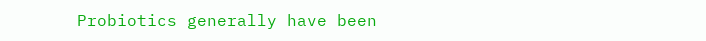Probiotics generally have been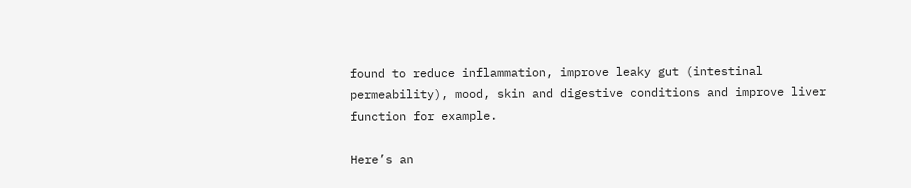found to reduce inflammation, improve leaky gut (intestinal permeability), mood, skin and digestive conditions and improve liver function for example.

Here’s an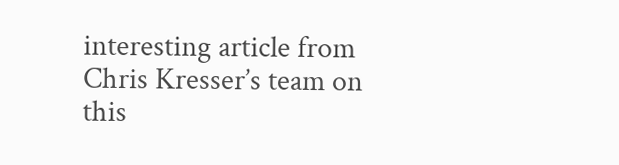interesting article from Chris Kresser’s team on this